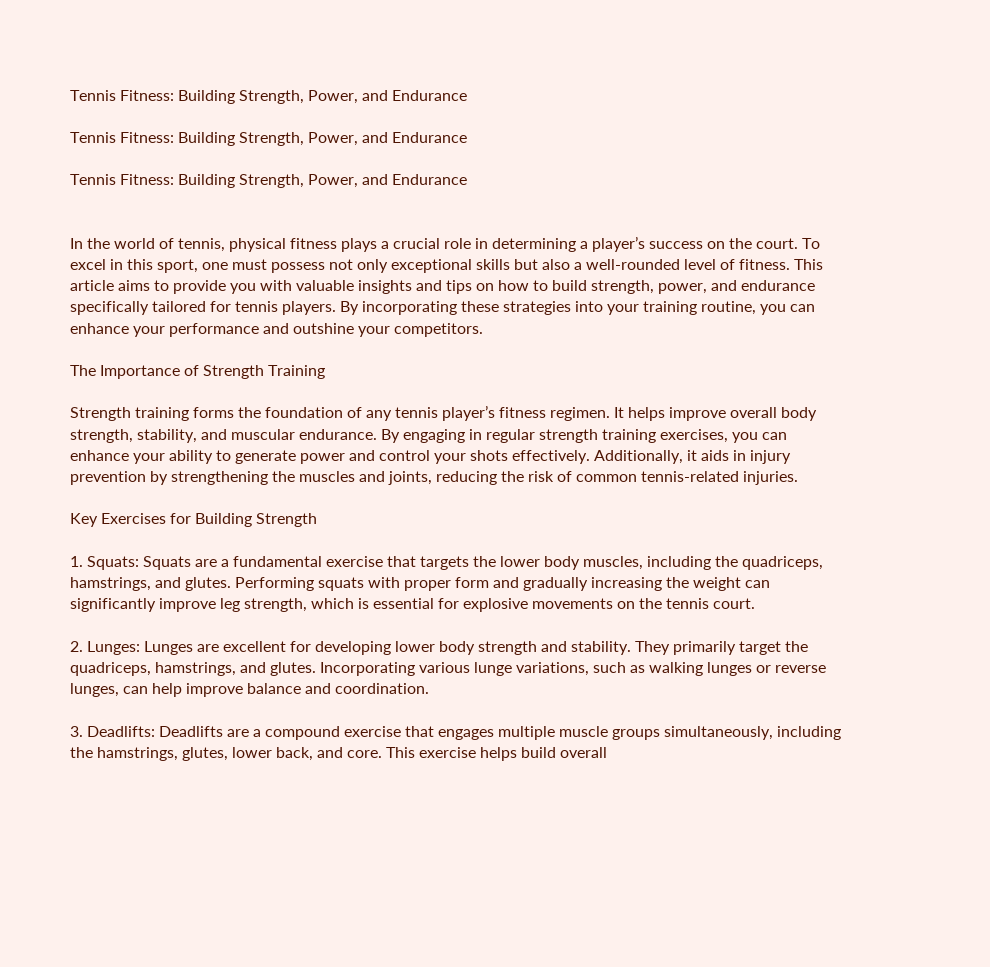Tennis Fitness: Building Strength, Power, and Endurance

Tennis Fitness: Building Strength, Power, and Endurance

Tennis Fitness: Building Strength, Power, and Endurance


In the world of tennis, physical fitness plays a crucial role in determining a player’s success on the court. To excel in this sport, one must possess not only exceptional skills but also a well-rounded level of fitness. This article aims to provide you with valuable insights and tips on how to build strength, power, and endurance specifically tailored for tennis players. By incorporating these strategies into your training routine, you can enhance your performance and outshine your competitors.

The Importance of Strength Training

Strength training forms the foundation of any tennis player’s fitness regimen. It helps improve overall body strength, stability, and muscular endurance. By engaging in regular strength training exercises, you can enhance your ability to generate power and control your shots effectively. Additionally, it aids in injury prevention by strengthening the muscles and joints, reducing the risk of common tennis-related injuries.

Key Exercises for Building Strength

1. Squats: Squats are a fundamental exercise that targets the lower body muscles, including the quadriceps, hamstrings, and glutes. Performing squats with proper form and gradually increasing the weight can significantly improve leg strength, which is essential for explosive movements on the tennis court.

2. Lunges: Lunges are excellent for developing lower body strength and stability. They primarily target the quadriceps, hamstrings, and glutes. Incorporating various lunge variations, such as walking lunges or reverse lunges, can help improve balance and coordination.

3. Deadlifts: Deadlifts are a compound exercise that engages multiple muscle groups simultaneously, including the hamstrings, glutes, lower back, and core. This exercise helps build overall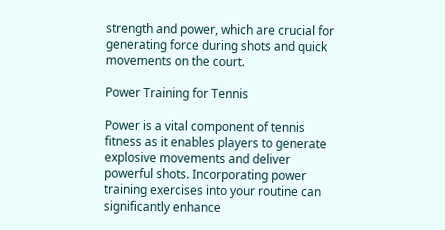strength and power, which are crucial for generating force during shots and quick movements on the court.

Power Training for Tennis

Power is a vital component of tennis fitness as it enables players to generate explosive movements and deliver powerful shots. Incorporating power training exercises into your routine can significantly enhance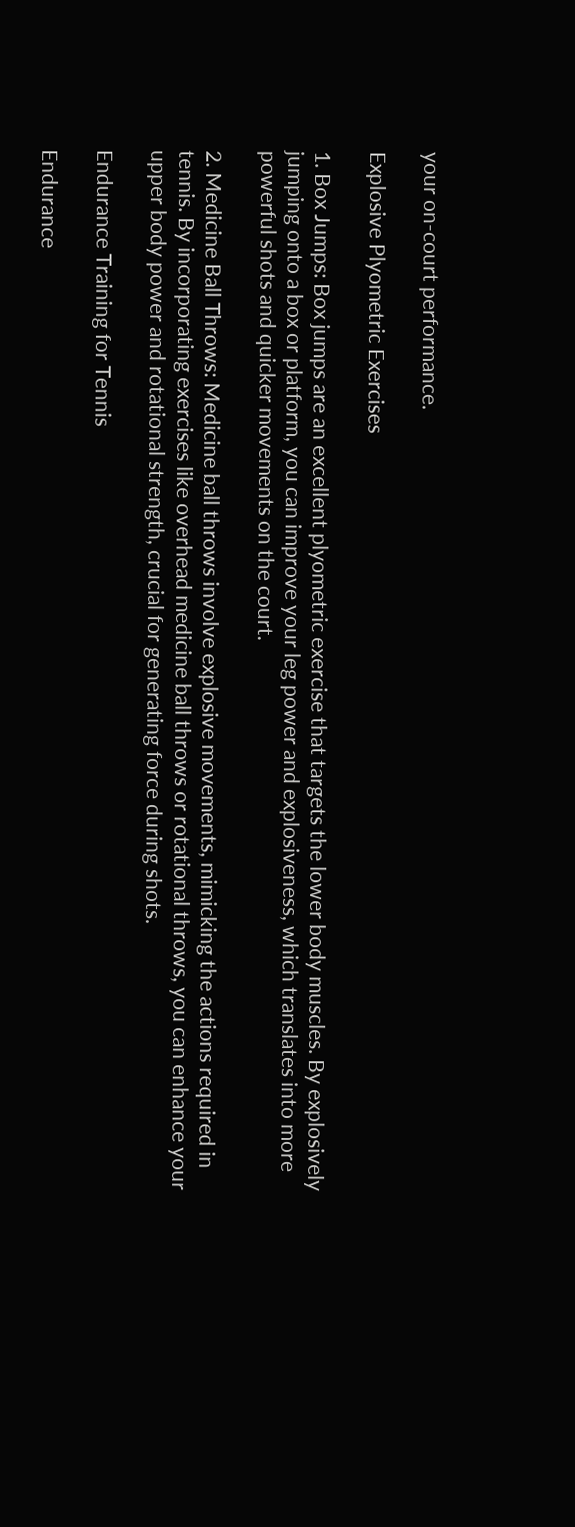your on-court performance.

Explosive Plyometric Exercises

1. Box Jumps: Box jumps are an excellent plyometric exercise that targets the lower body muscles. By explosively jumping onto a box or platform, you can improve your leg power and explosiveness, which translates into more powerful shots and quicker movements on the court.

2. Medicine Ball Throws: Medicine ball throws involve explosive movements, mimicking the actions required in tennis. By incorporating exercises like overhead medicine ball throws or rotational throws, you can enhance your upper body power and rotational strength, crucial for generating force during shots.

Endurance Training for Tennis

Endurance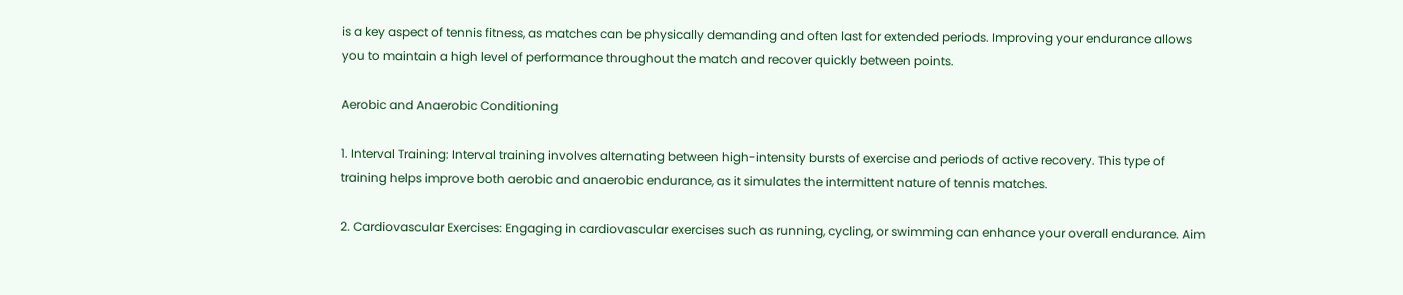is a key aspect of tennis fitness, as matches can be physically demanding and often last for extended periods. Improving your endurance allows you to maintain a high level of performance throughout the match and recover quickly between points.

Aerobic and Anaerobic Conditioning

1. Interval Training: Interval training involves alternating between high-intensity bursts of exercise and periods of active recovery. This type of training helps improve both aerobic and anaerobic endurance, as it simulates the intermittent nature of tennis matches.

2. Cardiovascular Exercises: Engaging in cardiovascular exercises such as running, cycling, or swimming can enhance your overall endurance. Aim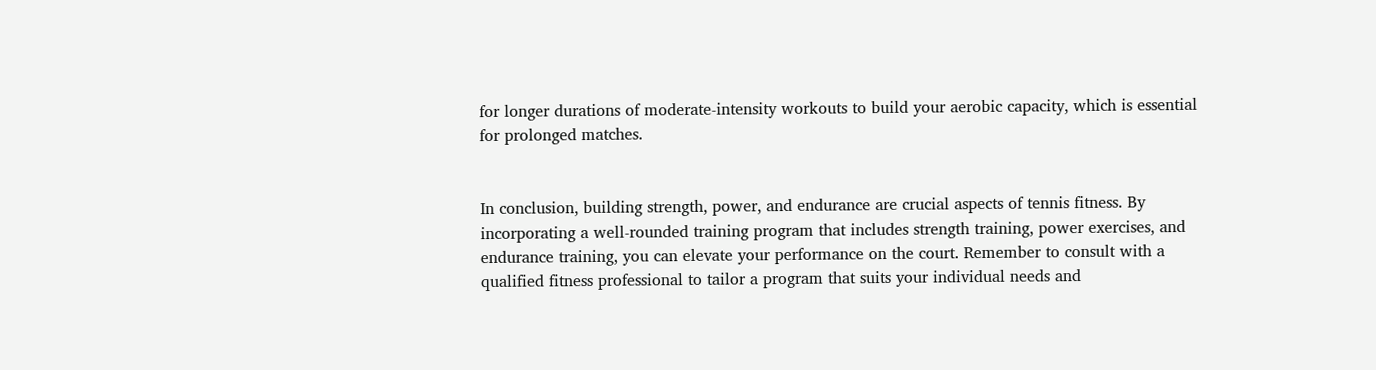for longer durations of moderate-intensity workouts to build your aerobic capacity, which is essential for prolonged matches.


In conclusion, building strength, power, and endurance are crucial aspects of tennis fitness. By incorporating a well-rounded training program that includes strength training, power exercises, and endurance training, you can elevate your performance on the court. Remember to consult with a qualified fitness professional to tailor a program that suits your individual needs and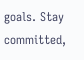goals. Stay committed,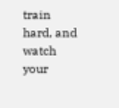train hard, and watch your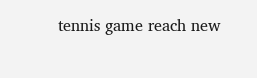tennis game reach new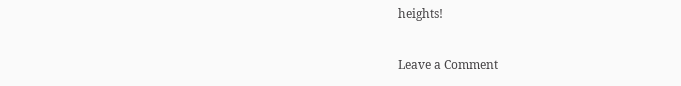heights!

Leave a Comment